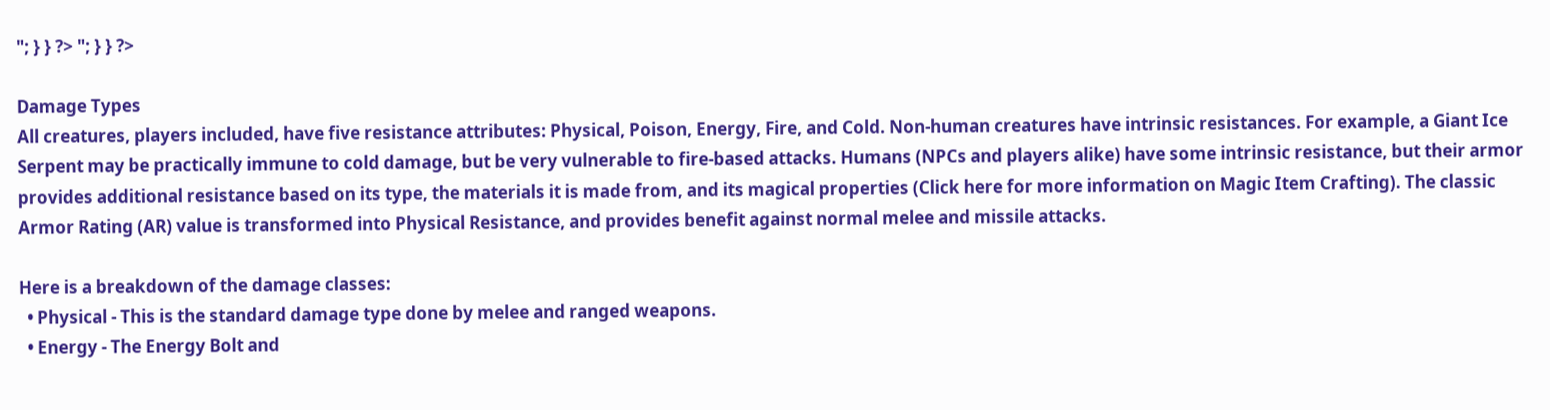"; } } ?> "; } } ?>

Damage Types
All creatures, players included, have five resistance attributes: Physical, Poison, Energy, Fire, and Cold. Non-human creatures have intrinsic resistances. For example, a Giant Ice Serpent may be practically immune to cold damage, but be very vulnerable to fire-based attacks. Humans (NPCs and players alike) have some intrinsic resistance, but their armor provides additional resistance based on its type, the materials it is made from, and its magical properties (Click here for more information on Magic Item Crafting). The classic Armor Rating (AR) value is transformed into Physical Resistance, and provides benefit against normal melee and missile attacks.

Here is a breakdown of the damage classes:
  • Physical - This is the standard damage type done by melee and ranged weapons.
  • Energy - The Energy Bolt and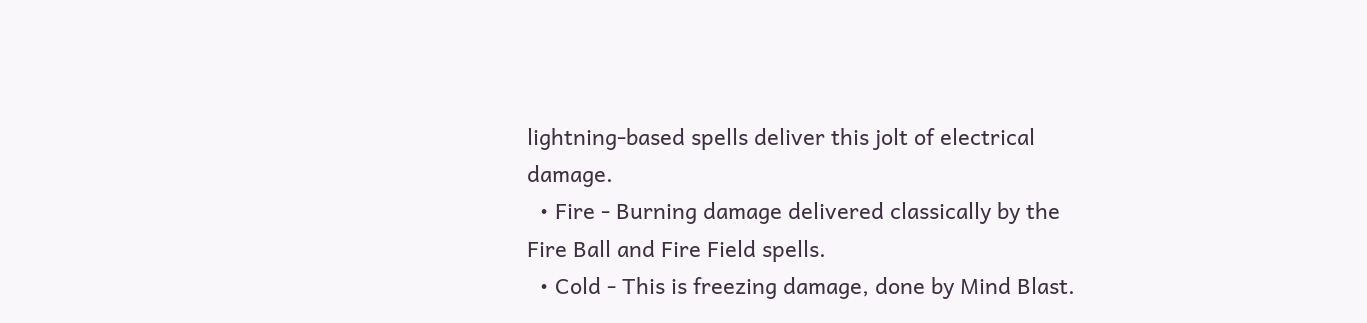lightning-based spells deliver this jolt of electrical damage.
  • Fire - Burning damage delivered classically by the Fire Ball and Fire Field spells.
  • Cold - This is freezing damage, done by Mind Blast.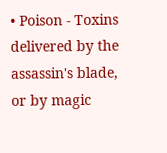• Poison - Toxins delivered by the assassin's blade, or by magic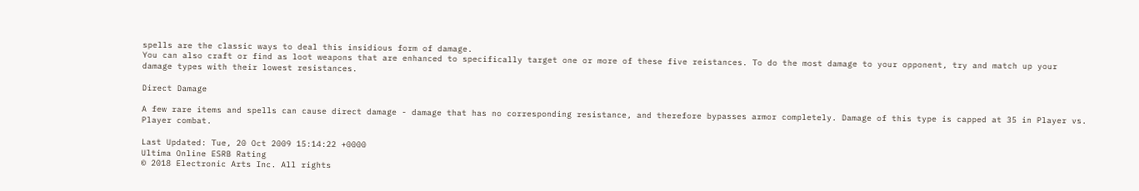spells are the classic ways to deal this insidious form of damage.
You can also craft or find as loot weapons that are enhanced to specifically target one or more of these five reistances. To do the most damage to your opponent, try and match up your damage types with their lowest resistances.

Direct Damage

A few rare items and spells can cause direct damage - damage that has no corresponding resistance, and therefore bypasses armor completely. Damage of this type is capped at 35 in Player vs. Player combat.

Last Updated: Tue, 20 Oct 2009 15:14:22 +0000
Ultima Online ESRB Rating
© 2018 Electronic Arts Inc. All rights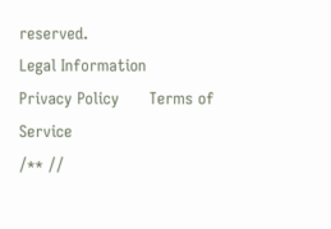reserved.
Legal Information      Privacy Policy      Terms of Service
/** //